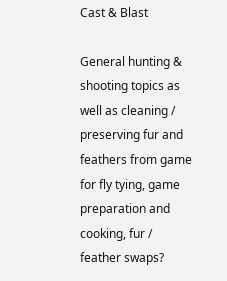Cast & Blast

General hunting & shooting topics as well as cleaning / preserving fur and feathers from game for fly tying, game preparation and cooking, fur / feather swaps?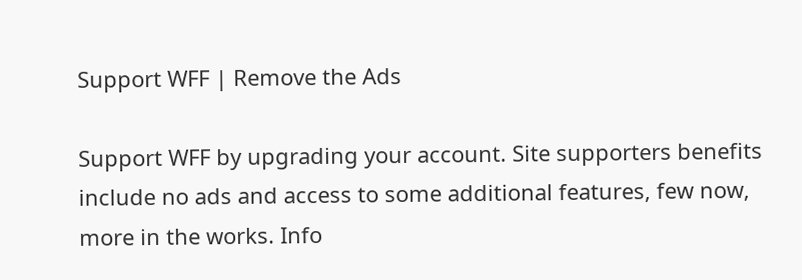Support WFF | Remove the Ads

Support WFF by upgrading your account. Site supporters benefits include no ads and access to some additional features, few now, more in the works. Info